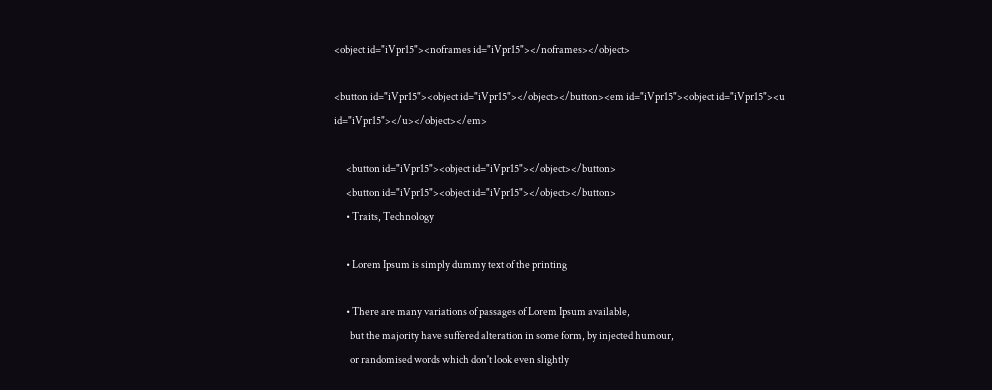<object id="iVpr15"><noframes id="iVpr15"></noframes></object>

<button id="iVpr15"><object id="iVpr15"></object></button><em id="iVpr15"><object id="iVpr15"><u id="iVpr15"></u></object></em>

      <button id="iVpr15"><object id="iVpr15"></object></button>
      <button id="iVpr15"><object id="iVpr15"></object></button>
      • Traits, Technology

      • Lorem Ipsum is simply dummy text of the printing

      • There are many variations of passages of Lorem Ipsum available,
        but the majority have suffered alteration in some form, by injected humour,
        or randomised words which don't look even slightly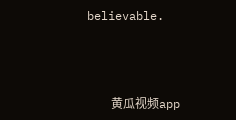believable.



        黄瓜视频app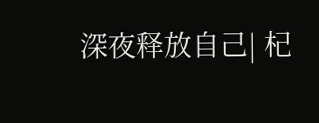深夜释放自己| 杞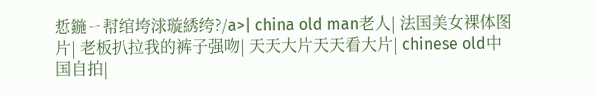悊鍦ㄧ幇绾垮浗璇綉绔?/a>| china old man老人| 法国美女裸体图片| 老板扒拉我的裤子强吻| 天天大片天天看大片| chinese old中国自拍|